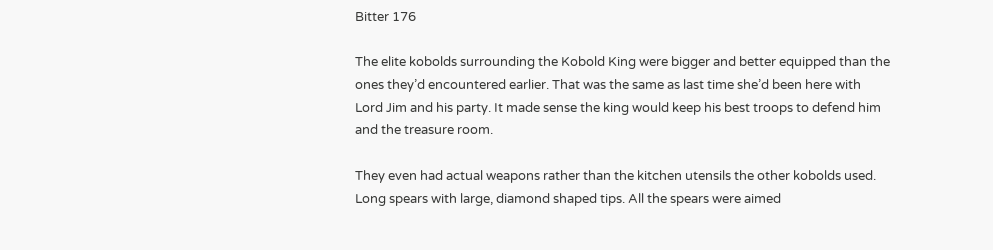Bitter 176

The elite kobolds surrounding the Kobold King were bigger and better equipped than the ones they’d encountered earlier. That was the same as last time she’d been here with Lord Jim and his party. It made sense the king would keep his best troops to defend him and the treasure room.

They even had actual weapons rather than the kitchen utensils the other kobolds used. Long spears with large, diamond shaped tips. All the spears were aimed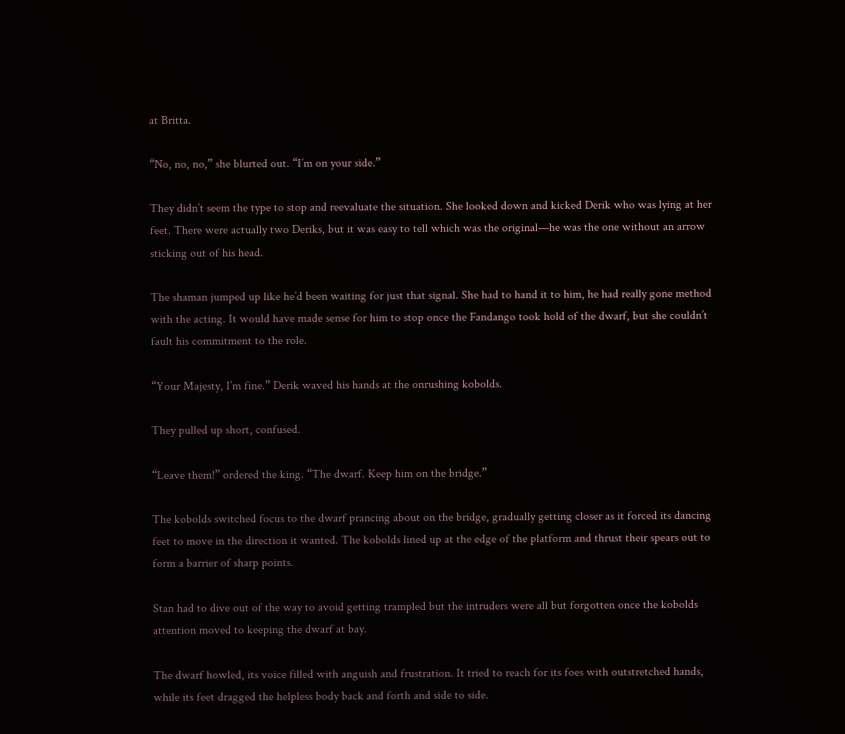at Britta.

“No, no, no,” she blurted out. “I’m on your side.”

They didn’t seem the type to stop and reevaluate the situation. She looked down and kicked Derik who was lying at her feet. There were actually two Deriks, but it was easy to tell which was the original—he was the one without an arrow sticking out of his head.

The shaman jumped up like he’d been waiting for just that signal. She had to hand it to him, he had really gone method with the acting. It would have made sense for him to stop once the Fandango took hold of the dwarf, but she couldn’t fault his commitment to the role.

“Your Majesty, I’m fine.” Derik waved his hands at the onrushing kobolds.

They pulled up short, confused.

“Leave them!” ordered the king. “The dwarf. Keep him on the bridge.”

The kobolds switched focus to the dwarf prancing about on the bridge, gradually getting closer as it forced its dancing feet to move in the direction it wanted. The kobolds lined up at the edge of the platform and thrust their spears out to form a barrier of sharp points.

Stan had to dive out of the way to avoid getting trampled but the intruders were all but forgotten once the kobolds attention moved to keeping the dwarf at bay.

The dwarf howled, its voice filled with anguish and frustration. It tried to reach for its foes with outstretched hands, while its feet dragged the helpless body back and forth and side to side.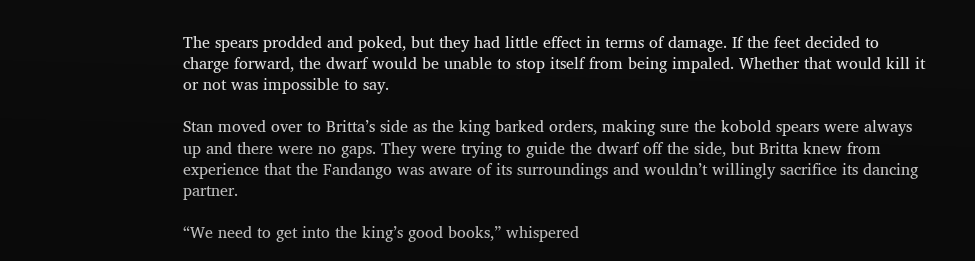The spears prodded and poked, but they had little effect in terms of damage. If the feet decided to charge forward, the dwarf would be unable to stop itself from being impaled. Whether that would kill it or not was impossible to say.

Stan moved over to Britta’s side as the king barked orders, making sure the kobold spears were always up and there were no gaps. They were trying to guide the dwarf off the side, but Britta knew from experience that the Fandango was aware of its surroundings and wouldn’t willingly sacrifice its dancing partner.

“We need to get into the king’s good books,” whispered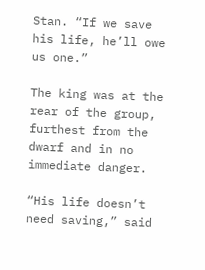Stan. “If we save his life, he’ll owe us one.”

The king was at the rear of the group, furthest from the dwarf and in no immediate danger.

“His life doesn’t need saving,” said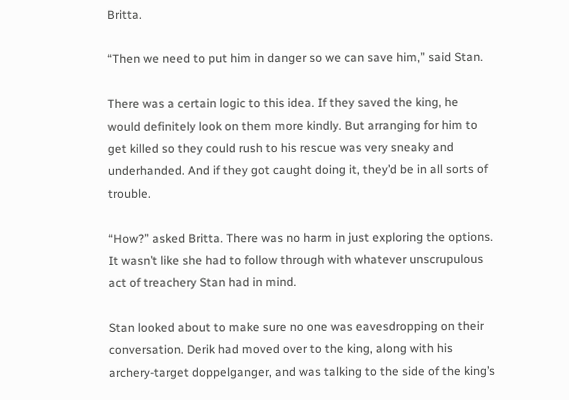Britta.

“Then we need to put him in danger so we can save him,” said Stan.

There was a certain logic to this idea. If they saved the king, he would definitely look on them more kindly. But arranging for him to get killed so they could rush to his rescue was very sneaky and underhanded. And if they got caught doing it, they’d be in all sorts of trouble.

“How?” asked Britta. There was no harm in just exploring the options. It wasn’t like she had to follow through with whatever unscrupulous act of treachery Stan had in mind.

Stan looked about to make sure no one was eavesdropping on their conversation. Derik had moved over to the king, along with his archery-target doppelganger, and was talking to the side of the king’s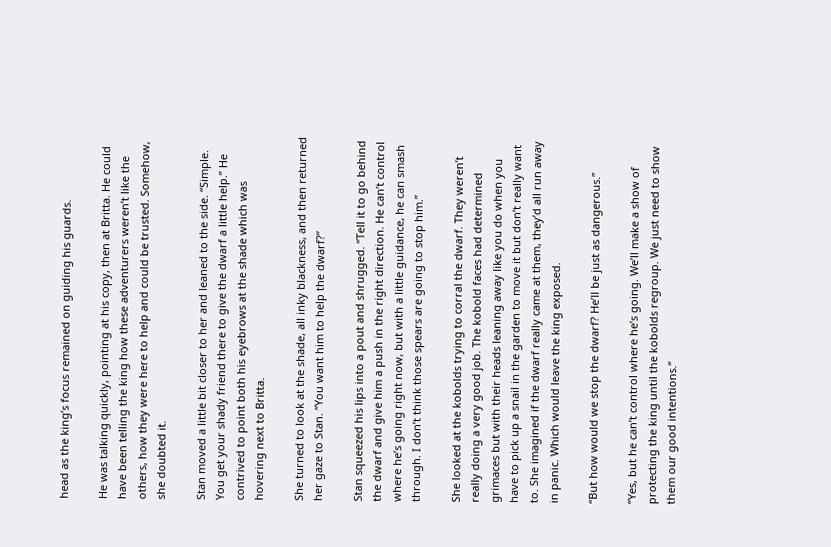head as the king’s focus remained on guiding his guards.

He was talking quickly, pointing at his copy, then at Britta. He could have been telling the king how these adventurers weren’t like the others, how they were here to help and could be trusted. Somehow, she doubted it.

Stan moved a little bit closer to her and leaned to the side. “Simple. You get your shady friend there to give the dwarf a little help.” He contrived to point both his eyebrows at the shade which was hovering next to Britta.

She turned to look at the shade, all inky blackness, and then returned her gaze to Stan. “You want him to help the dwarf?”

Stan squeezed his lips into a pout and shrugged. “Tell it to go behind the dwarf and give him a push in the right direction. He can’t control where he’s going right now, but with a little guidance, he can smash through. I don’t think those spears are going to stop him.”

She looked at the kobolds trying to corral the dwarf. They weren’t really doing a very good job. The kobold faces had determined grimaces but with their heads leaning away like you do when you have to pick up a snail in the garden to move it but don’t really want to. She imagined if the dwarf really came at them, they’d all run away in panic. Which would leave the king exposed.

“But how would we stop the dwarf? He’ll be just as dangerous.”

“Yes, but he can’t control where he’s going. We’ll make a show of protecting the king until the kobolds regroup. We just need to show them our good intentions.”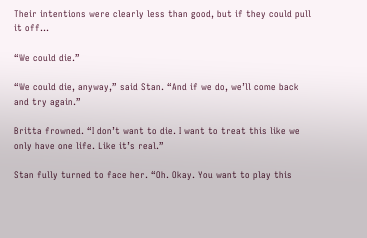Their intentions were clearly less than good, but if they could pull it off…

“We could die.”

“We could die, anyway,” said Stan. “And if we do, we’ll come back and try again.”

Britta frowned. “I don’t want to die. I want to treat this like we only have one life. Like it’s real.”

Stan fully turned to face her. “Oh. Okay. You want to play this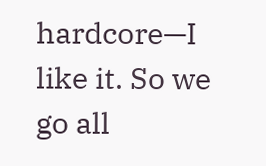hardcore—I like it. So we go all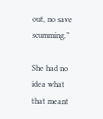out, no save scumming.”

She had no idea what that meant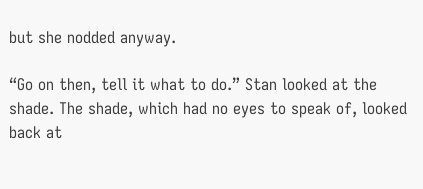but she nodded anyway.

“Go on then, tell it what to do.” Stan looked at the shade. The shade, which had no eyes to speak of, looked back at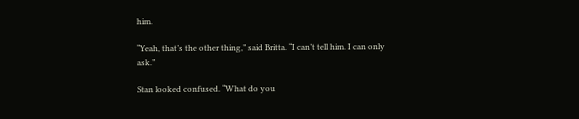him.

“Yeah, that’s the other thing,” said Britta. “I can’t tell him. I can only ask.”

Stan looked confused. “What do you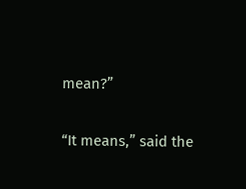mean?”

“It means,” said the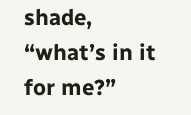shade, “what’s in it for me?”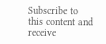Subscribe to this content and receive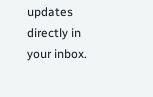updates directly in your inbox.